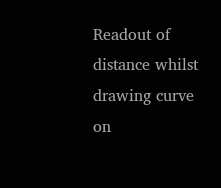Readout of distance whilst drawing curve on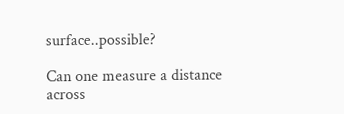surface..possible?

Can one measure a distance across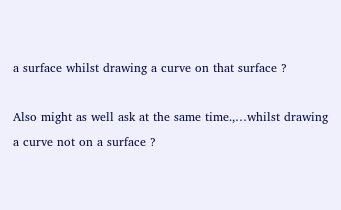a surface whilst drawing a curve on that surface ?

Also might as well ask at the same time.,…whilst drawing a curve not on a surface ?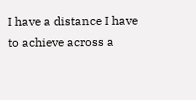I have a distance I have to achieve across a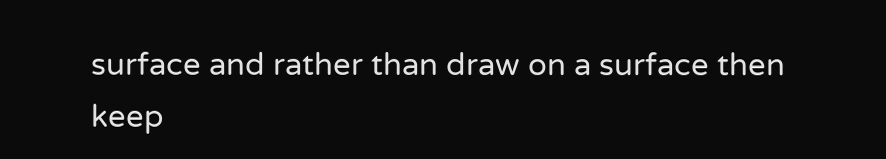surface and rather than draw on a surface then keep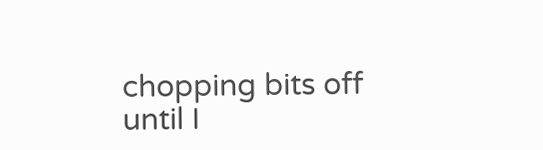chopping bits off until I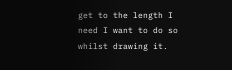get to the length I need I want to do so whilst drawing it.